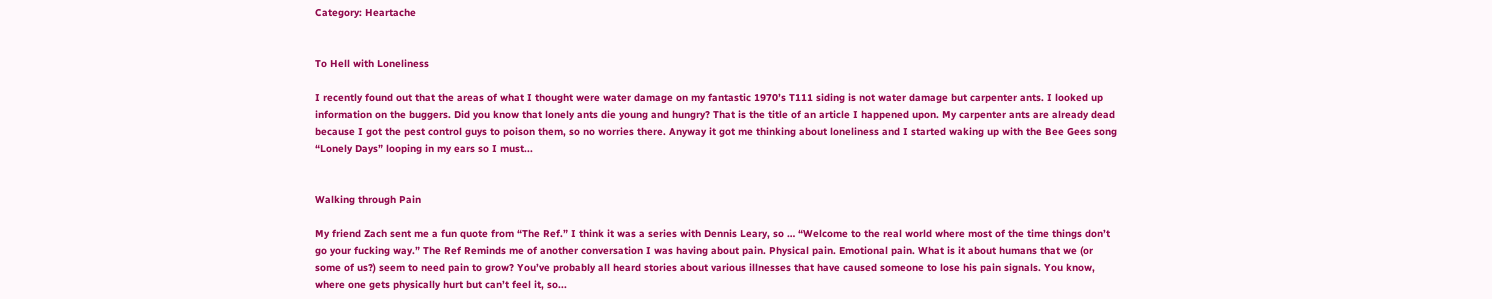Category: Heartache


To Hell with Loneliness

I recently found out that the areas of what I thought were water damage on my fantastic 1970’s T111 siding is not water damage but carpenter ants. I looked up information on the buggers. Did you know that lonely ants die young and hungry? That is the title of an article I happened upon. My carpenter ants are already dead because I got the pest control guys to poison them, so no worries there. Anyway it got me thinking about loneliness and I started waking up with the Bee Gees song “Lonely Days” looping in my ears so I must...


Walking through Pain

My friend Zach sent me a fun quote from “The Ref.” I think it was a series with Dennis Leary, so … “Welcome to the real world where most of the time things don’t go your fucking way.” The Ref Reminds me of another conversation I was having about pain. Physical pain. Emotional pain. What is it about humans that we (or some of us?) seem to need pain to grow? You’ve probably all heard stories about various illnesses that have caused someone to lose his pain signals. You know, where one gets physically hurt but can’t feel it, so...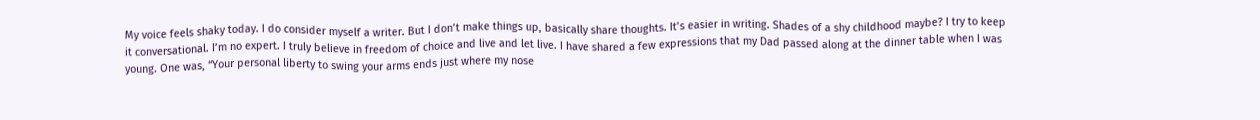My voice feels shaky today. I do consider myself a writer. But I don’t make things up, basically share thoughts. It’s easier in writing. Shades of a shy childhood maybe? I try to keep it conversational. I’m no expert. I truly believe in freedom of choice and live and let live. I have shared a few expressions that my Dad passed along at the dinner table when I was young. One was, “Your personal liberty to swing your arms ends just where my nose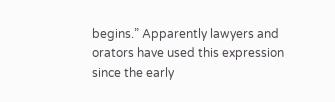begins.” Apparently lawyers and orators have used this expression since the early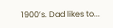1900’s. Dad likes to...